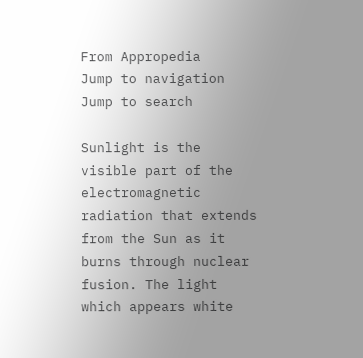From Appropedia
Jump to navigation Jump to search

Sunlight is the visible part of the electromagnetic radiation that extends from the Sun as it burns through nuclear fusion. The light which appears white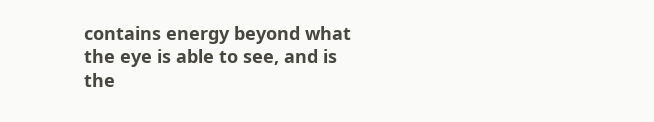contains energy beyond what the eye is able to see, and is the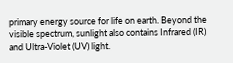primary energy source for life on earth. Beyond the visible spectrum, sunlight also contains Infrared (IR) and Ultra-Violet (UV) light.